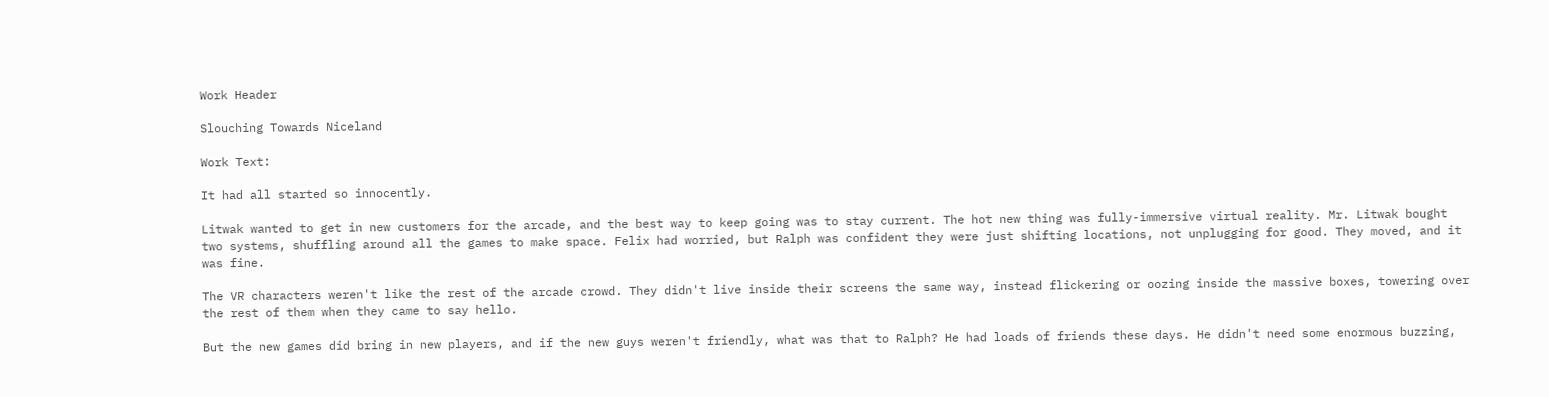Work Header

Slouching Towards Niceland

Work Text:

It had all started so innocently.

Litwak wanted to get in new customers for the arcade, and the best way to keep going was to stay current. The hot new thing was fully-immersive virtual reality. Mr. Litwak bought two systems, shuffling around all the games to make space. Felix had worried, but Ralph was confident they were just shifting locations, not unplugging for good. They moved, and it was fine.

The VR characters weren't like the rest of the arcade crowd. They didn't live inside their screens the same way, instead flickering or oozing inside the massive boxes, towering over the rest of them when they came to say hello.

But the new games did bring in new players, and if the new guys weren't friendly, what was that to Ralph? He had loads of friends these days. He didn't need some enormous buzzing,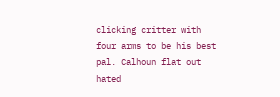clicking critter with four arms to be his best pal. Calhoun flat out hated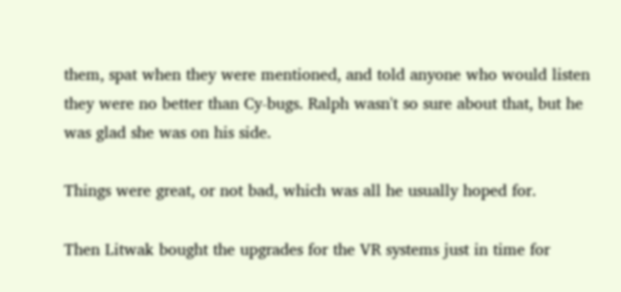them, spat when they were mentioned, and told anyone who would listen they were no better than Cy-bugs. Ralph wasn't so sure about that, but he was glad she was on his side.

Things were great, or not bad, which was all he usually hoped for.

Then Litwak bought the upgrades for the VR systems just in time for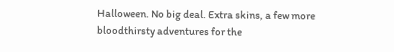Halloween. No big deal. Extra skins, a few more bloodthirsty adventures for the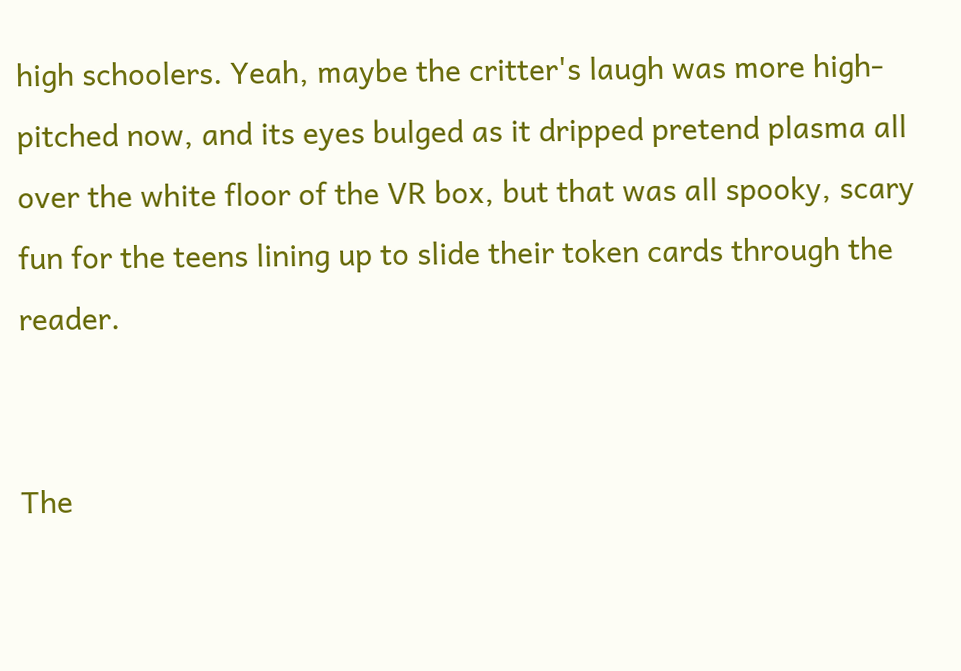high schoolers. Yeah, maybe the critter's laugh was more high-pitched now, and its eyes bulged as it dripped pretend plasma all over the white floor of the VR box, but that was all spooky, scary fun for the teens lining up to slide their token cards through the reader.


The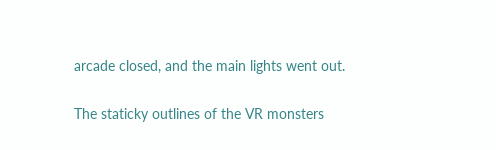arcade closed, and the main lights went out.

The staticky outlines of the VR monsters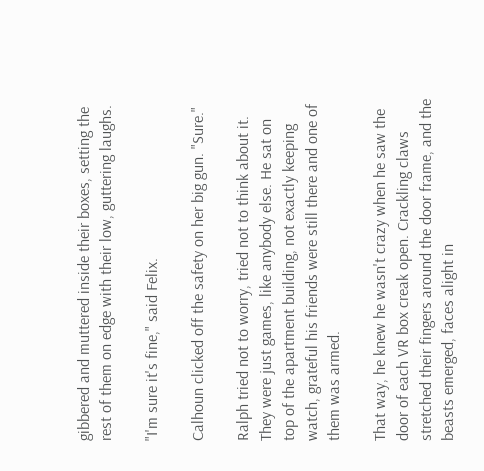gibbered and muttered inside their boxes, setting the rest of them on edge with their low, guttering laughs.

"I'm sure it's fine," said Felix.

Calhoun clicked off the safety on her big gun. "Sure."

Ralph tried not to worry, tried not to think about it. They were just games, like anybody else. He sat on top of the apartment building, not exactly keeping watch, grateful his friends were still there and one of them was armed.

That way, he knew he wasn't crazy when he saw the door of each VR box creak open. Crackling claws stretched their fingers around the door frame, and the beasts emerged, faces alight in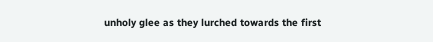unholy glee as they lurched towards the first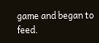game and began to feed.